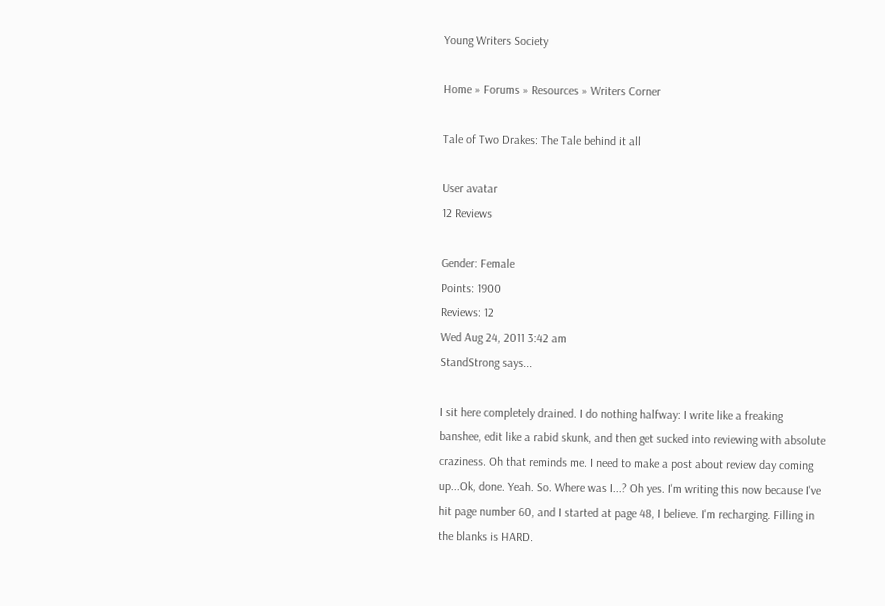Young Writers Society

Home » Forums » Resources » Writers Corner

Tale of Two Drakes: The Tale behind it all

User avatar
12 Reviews

Gender: Female
Points: 1900
Reviews: 12
Wed Aug 24, 2011 3:42 am
StandStrong says...

I sit here completely drained. I do nothing halfway: I write like a freaking banshee, edit like a rabid skunk, and then get sucked into reviewing with absolute craziness. Oh that reminds me. I need to make a post about review day coming up...Ok, done. Yeah. So. Where was I...? Oh yes. I'm writing this now because I've hit page number 60, and I started at page 48, I believe. I'm recharging. Filling in the blanks is HARD.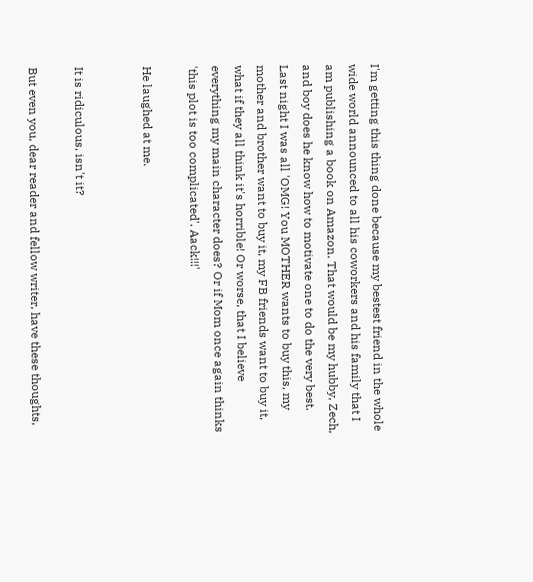I'm getting this thing done because my bestest friend in the whole wide world announced to all his coworkers and his family that I am publishing a book on Amazon. That would be my hubby, Zech, and boy does he know how to motivate one to do the very best. Last night I was all 'OMG! You MOTHER wants to buy this, my mother and brother want to buy it, my FB friends want to buy it, what if they all think it's horrible! Or worse, that I believe everything my main character does? Or if Mom once again thinks 'this plot is too complicated'. Aack!!!'

He laughed at me.


It is ridiculous, isn't it?

But even you, dear reader and fellow writer, have these thoughts,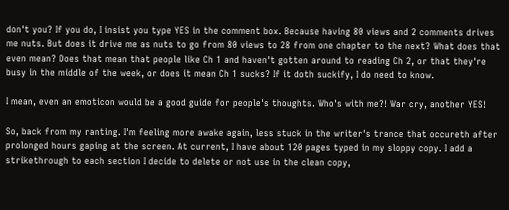don't you? If you do, I insist you type YES in the comment box. Because having 80 views and 2 comments drives me nuts. But does it drive me as nuts to go from 80 views to 28 from one chapter to the next? What does that even mean? Does that mean that people like Ch 1 and haven't gotten around to reading Ch 2, or that they're busy in the middle of the week, or does it mean Ch 1 sucks? If it doth suckify, I do need to know.

I mean, even an emoticon would be a good guide for people's thoughts. Who's with me?! War cry, another YES!

So, back from my ranting. I'm feeling more awake again, less stuck in the writer's trance that occureth after prolonged hours gaping at the screen. At current, I have about 120 pages typed in my sloppy copy. I add a strikethrough to each section I decide to delete or not use in the clean copy,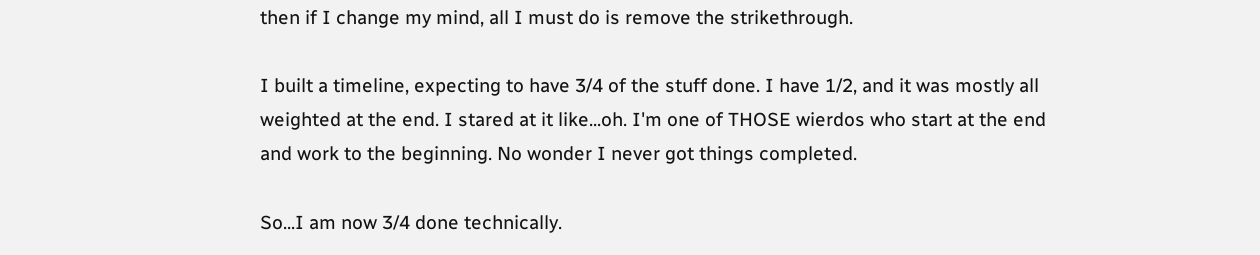then if I change my mind, all I must do is remove the strikethrough.

I built a timeline, expecting to have 3/4 of the stuff done. I have 1/2, and it was mostly all weighted at the end. I stared at it like...oh. I'm one of THOSE wierdos who start at the end and work to the beginning. No wonder I never got things completed.

So...I am now 3/4 done technically.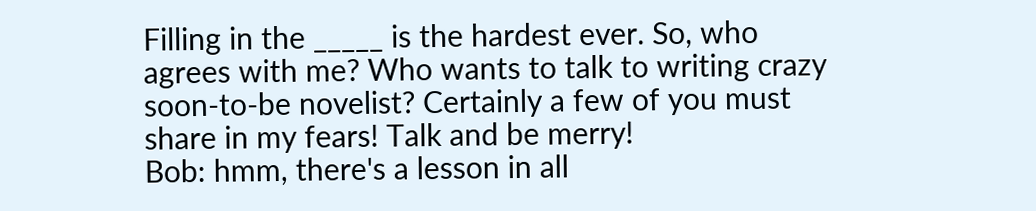Filling in the _____ is the hardest ever. So, who agrees with me? Who wants to talk to writing crazy soon-to-be novelist? Certainly a few of you must share in my fears! Talk and be merry!
Bob: hmm, there's a lesson in all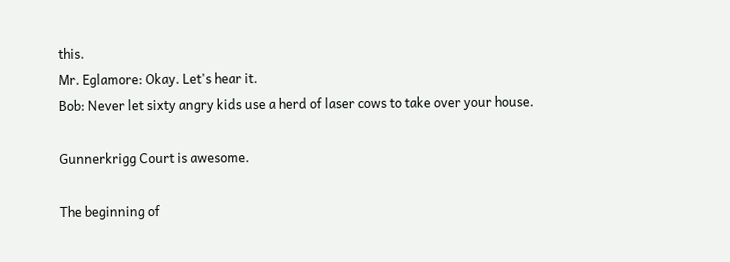this.
Mr. Eglamore: Okay. Let's hear it.
Bob: Never let sixty angry kids use a herd of laser cows to take over your house.

Gunnerkrigg Court is awesome.

The beginning of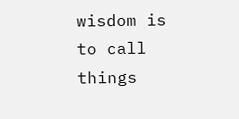wisdom is to call things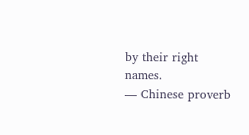by their right names.
— Chinese proverb